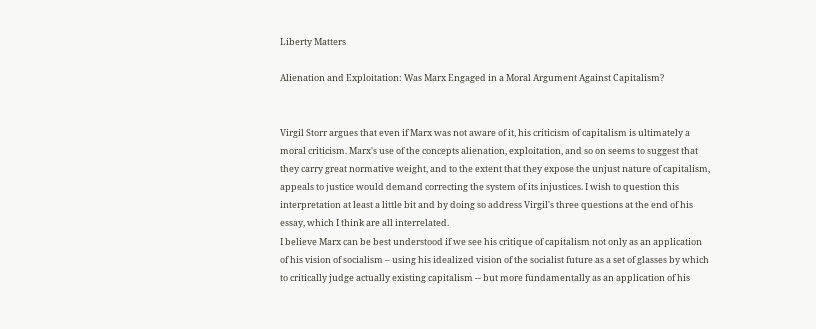Liberty Matters

Alienation and Exploitation: Was Marx Engaged in a Moral Argument Against Capitalism?


Virgil Storr argues that even if Marx was not aware of it, his criticism of capitalism is ultimately a moral criticism. Marx's use of the concepts alienation, exploitation, and so on seems to suggest that they carry great normative weight, and to the extent that they expose the unjust nature of capitalism, appeals to justice would demand correcting the system of its injustices. I wish to question this interpretation at least a little bit and by doing so address Virgil's three questions at the end of his essay, which I think are all interrelated.
I believe Marx can be best understood if we see his critique of capitalism not only as an application of his vision of socialism – using his idealized vision of the socialist future as a set of glasses by which to critically judge actually existing capitalism -- but more fundamentally as an application of his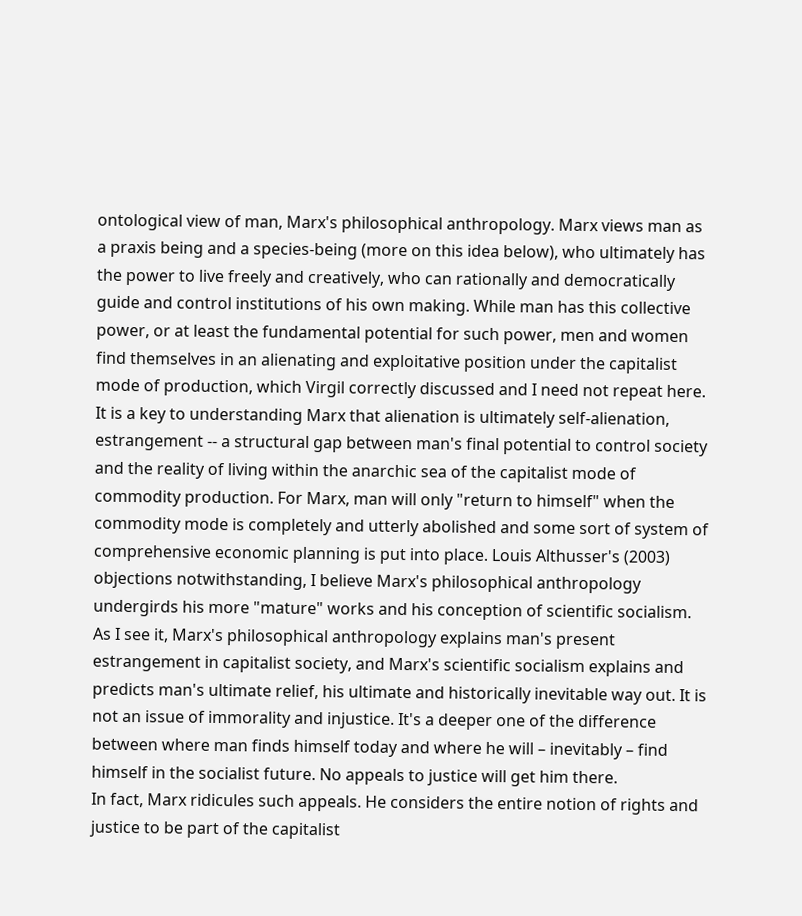ontological view of man, Marx's philosophical anthropology. Marx views man as a praxis being and a species-being (more on this idea below), who ultimately has the power to live freely and creatively, who can rationally and democratically guide and control institutions of his own making. While man has this collective power, or at least the fundamental potential for such power, men and women find themselves in an alienating and exploitative position under the capitalist mode of production, which Virgil correctly discussed and I need not repeat here. It is a key to understanding Marx that alienation is ultimately self-alienation, estrangement -- a structural gap between man's final potential to control society and the reality of living within the anarchic sea of the capitalist mode of commodity production. For Marx, man will only "return to himself" when the commodity mode is completely and utterly abolished and some sort of system of comprehensive economic planning is put into place. Louis Althusser's (2003) objections notwithstanding, I believe Marx's philosophical anthropology undergirds his more "mature" works and his conception of scientific socialism.
As I see it, Marx's philosophical anthropology explains man's present estrangement in capitalist society, and Marx's scientific socialism explains and predicts man's ultimate relief, his ultimate and historically inevitable way out. It is not an issue of immorality and injustice. It's a deeper one of the difference between where man finds himself today and where he will – inevitably – find himself in the socialist future. No appeals to justice will get him there.
In fact, Marx ridicules such appeals. He considers the entire notion of rights and justice to be part of the capitalist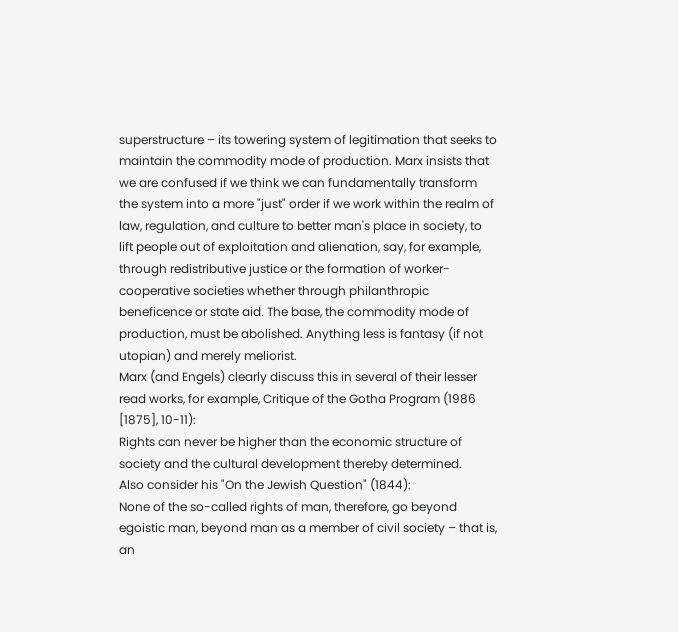superstructure – its towering system of legitimation that seeks to maintain the commodity mode of production. Marx insists that we are confused if we think we can fundamentally transform the system into a more "just" order if we work within the realm of law, regulation, and culture to better man's place in society, to lift people out of exploitation and alienation, say, for example, through redistributive justice or the formation of worker-cooperative societies whether through philanthropic beneficence or state aid. The base, the commodity mode of production, must be abolished. Anything less is fantasy (if not utopian) and merely meliorist.
Marx (and Engels) clearly discuss this in several of their lesser read works, for example, Critique of the Gotha Program (1986 [1875], 10-11):
Rights can never be higher than the economic structure of society and the cultural development thereby determined.
Also consider his "On the Jewish Question" (1844):
None of the so-called rights of man, therefore, go beyond egoistic man, beyond man as a member of civil society – that is, an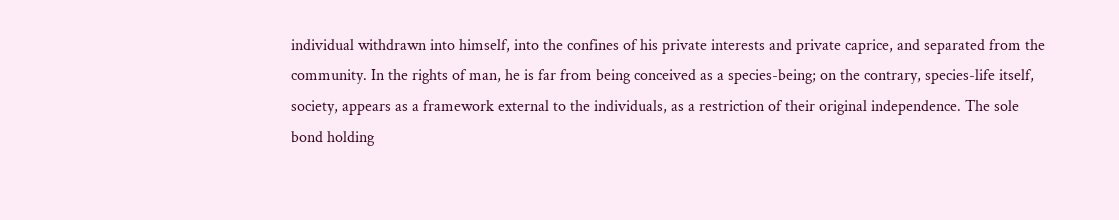individual withdrawn into himself, into the confines of his private interests and private caprice, and separated from the community. In the rights of man, he is far from being conceived as a species-being; on the contrary, species-life itself, society, appears as a framework external to the individuals, as a restriction of their original independence. The sole bond holding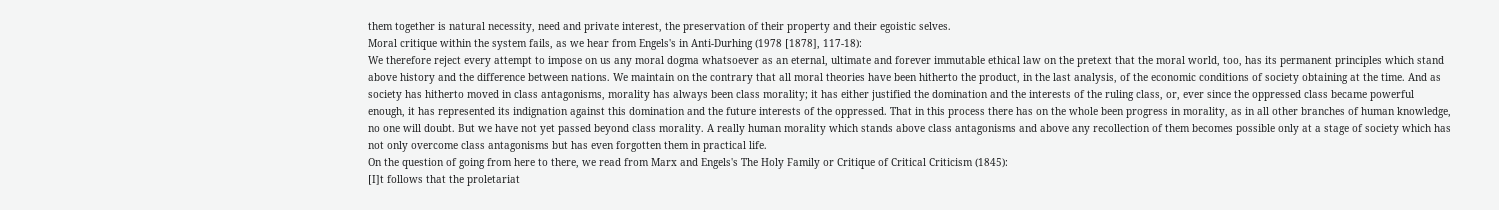them together is natural necessity, need and private interest, the preservation of their property and their egoistic selves.
Moral critique within the system fails, as we hear from Engels's in Anti-Durhing (1978 [1878], 117-18):
We therefore reject every attempt to impose on us any moral dogma whatsoever as an eternal, ultimate and forever immutable ethical law on the pretext that the moral world, too, has its permanent principles which stand above history and the difference between nations. We maintain on the contrary that all moral theories have been hitherto the product, in the last analysis, of the economic conditions of society obtaining at the time. And as society has hitherto moved in class antagonisms, morality has always been class morality; it has either justified the domination and the interests of the ruling class, or, ever since the oppressed class became powerful enough, it has represented its indignation against this domination and the future interests of the oppressed. That in this process there has on the whole been progress in morality, as in all other branches of human knowledge, no one will doubt. But we have not yet passed beyond class morality. A really human morality which stands above class antagonisms and above any recollection of them becomes possible only at a stage of society which has not only overcome class antagonisms but has even forgotten them in practical life.
On the question of going from here to there, we read from Marx and Engels's The Holy Family or Critique of Critical Criticism (1845):
[I]t follows that the proletariat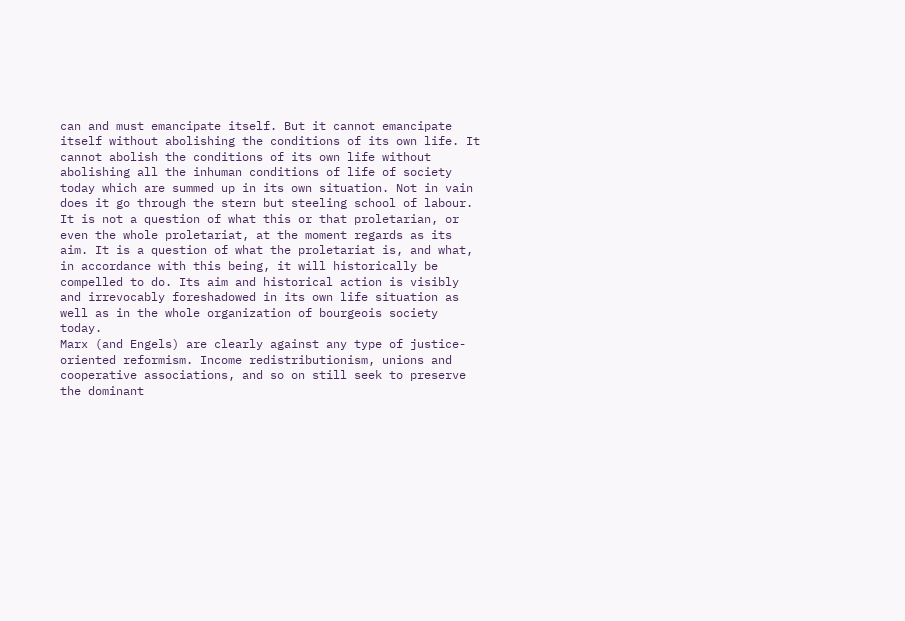can and must emancipate itself. But it cannot emancipate itself without abolishing the conditions of its own life. It cannot abolish the conditions of its own life without abolishing all the inhuman conditions of life of society today which are summed up in its own situation. Not in vain does it go through the stern but steeling school of labour. It is not a question of what this or that proletarian, or even the whole proletariat, at the moment regards as its aim. It is a question of what the proletariat is, and what, in accordance with this being, it will historically be compelled to do. Its aim and historical action is visibly and irrevocably foreshadowed in its own life situation as well as in the whole organization of bourgeois society today.
Marx (and Engels) are clearly against any type of justice-oriented reformism. Income redistributionism, unions and cooperative associations, and so on still seek to preserve the dominant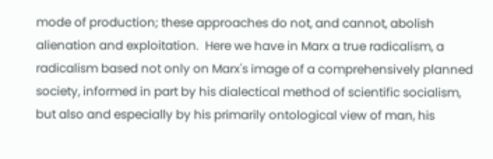mode of production; these approaches do not, and cannot, abolish alienation and exploitation.  Here we have in Marx a true radicalism, a radicalism based not only on Marx's image of a comprehensively planned society, informed in part by his dialectical method of scientific socialism, but also and especially by his primarily ontological view of man, his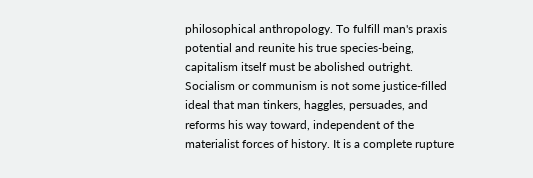philosophical anthropology. To fulfill man's praxis potential and reunite his true species-being, capitalism itself must be abolished outright. Socialism or communism is not some justice-filled ideal that man tinkers, haggles, persuades, and reforms his way toward, independent of the materialist forces of history. It is a complete rupture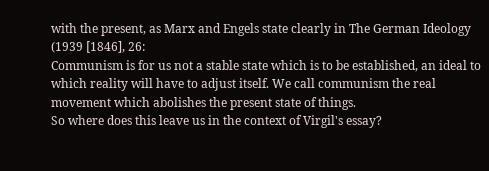with the present, as Marx and Engels state clearly in The German Ideology (1939 [1846], 26:
Communism is for us not a stable state which is to be established, an ideal to which reality will have to adjust itself. We call communism the real movement which abolishes the present state of things.
So where does this leave us in the context of Virgil's essay?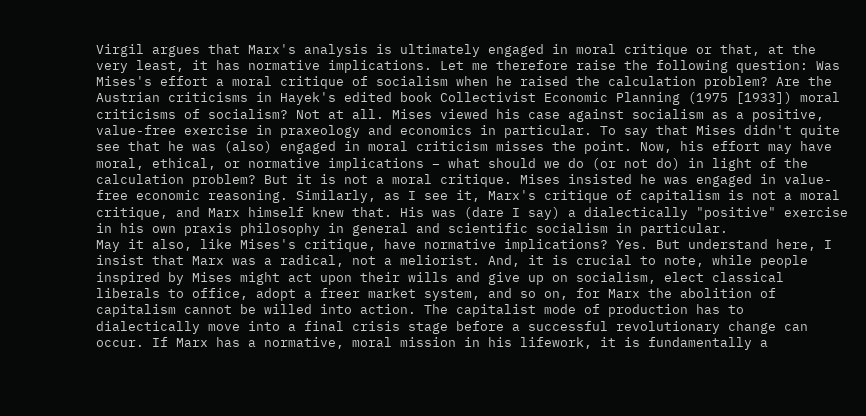Virgil argues that Marx's analysis is ultimately engaged in moral critique or that, at the very least, it has normative implications. Let me therefore raise the following question: Was Mises's effort a moral critique of socialism when he raised the calculation problem? Are the Austrian criticisms in Hayek's edited book Collectivist Economic Planning (1975 [1933]) moral criticisms of socialism? Not at all. Mises viewed his case against socialism as a positive, value-free exercise in praxeology and economics in particular. To say that Mises didn't quite see that he was (also) engaged in moral criticism misses the point. Now, his effort may have moral, ethical, or normative implications – what should we do (or not do) in light of the calculation problem? But it is not a moral critique. Mises insisted he was engaged in value-free economic reasoning. Similarly, as I see it, Marx's critique of capitalism is not a moral critique, and Marx himself knew that. His was (dare I say) a dialectically "positive" exercise in his own praxis philosophy in general and scientific socialism in particular.
May it also, like Mises's critique, have normative implications? Yes. But understand here, I insist that Marx was a radical, not a meliorist. And, it is crucial to note, while people inspired by Mises might act upon their wills and give up on socialism, elect classical liberals to office, adopt a freer market system, and so on, for Marx the abolition of capitalism cannot be willed into action. The capitalist mode of production has to dialectically move into a final crisis stage before a successful revolutionary change can occur. If Marx has a normative, moral mission in his lifework, it is fundamentally a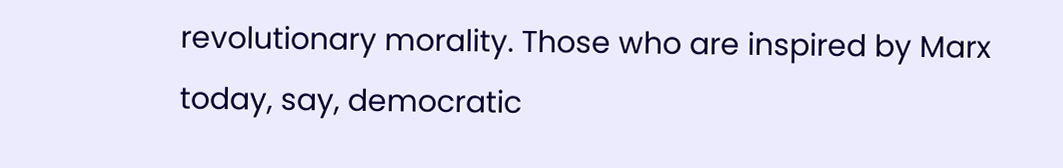revolutionary morality. Those who are inspired by Marx today, say, democratic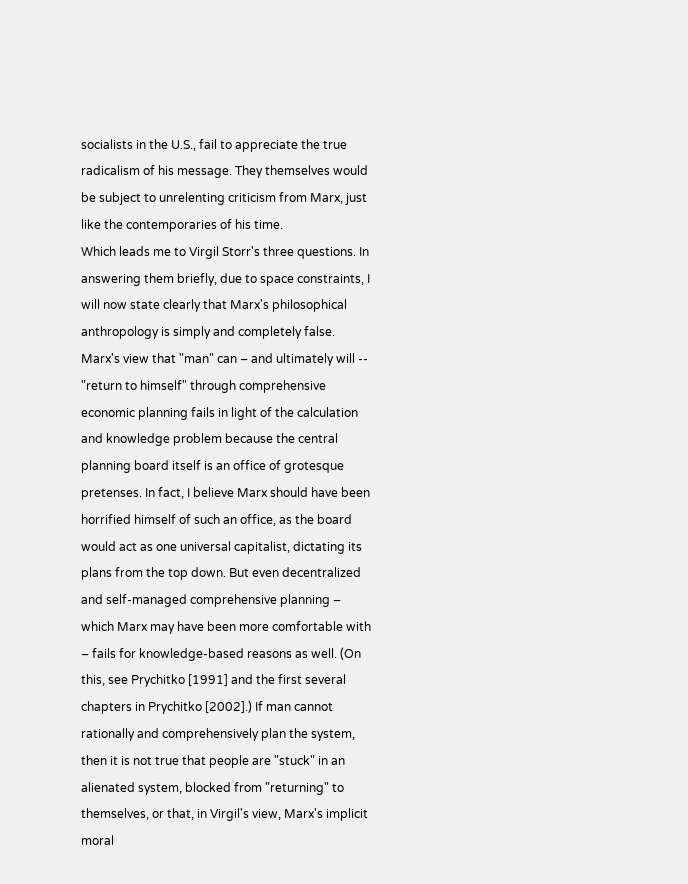socialists in the U.S., fail to appreciate the true radicalism of his message. They themselves would be subject to unrelenting criticism from Marx, just like the contemporaries of his time.
Which leads me to Virgil Storr's three questions. In answering them briefly, due to space constraints, I will now state clearly that Marx's philosophical anthropology is simply and completely false. Marx's view that "man" can – and ultimately will -- "return to himself" through comprehensive economic planning fails in light of the calculation and knowledge problem because the central planning board itself is an office of grotesque pretenses. In fact, I believe Marx should have been horrified himself of such an office, as the board would act as one universal capitalist, dictating its plans from the top down. But even decentralized and self-managed comprehensive planning – which Marx may have been more comfortable with – fails for knowledge-based reasons as well. (On this, see Prychitko [1991] and the first several chapters in Prychitko [2002].) If man cannot rationally and comprehensively plan the system, then it is not true that people are "stuck" in an alienated system, blocked from "returning" to themselves, or that, in Virgil's view, Marx's implicit moral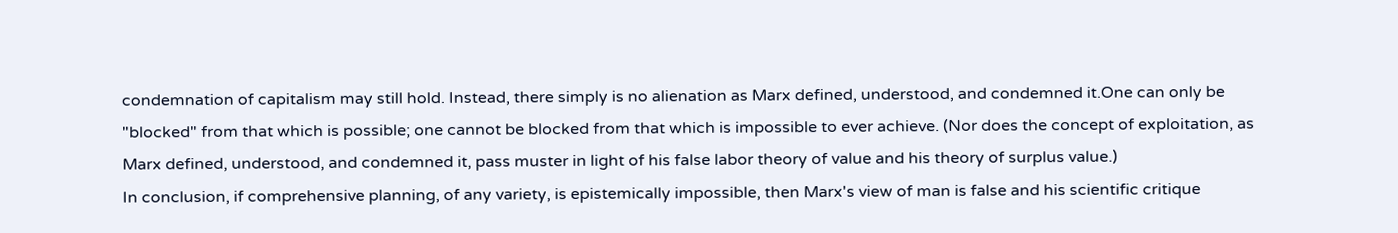condemnation of capitalism may still hold. Instead, there simply is no alienation as Marx defined, understood, and condemned it.One can only be "blocked" from that which is possible; one cannot be blocked from that which is impossible to ever achieve. (Nor does the concept of exploitation, as Marx defined, understood, and condemned it, pass muster in light of his false labor theory of value and his theory of surplus value.)
In conclusion, if comprehensive planning, of any variety, is epistemically impossible, then Marx's view of man is false and his scientific critique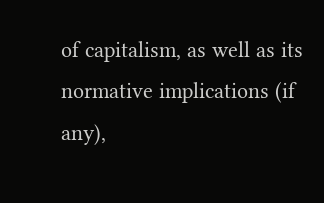of capitalism, as well as its normative implications (if any),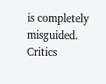is completely misguided. Critics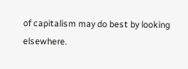of capitalism may do best by looking elsewhere.